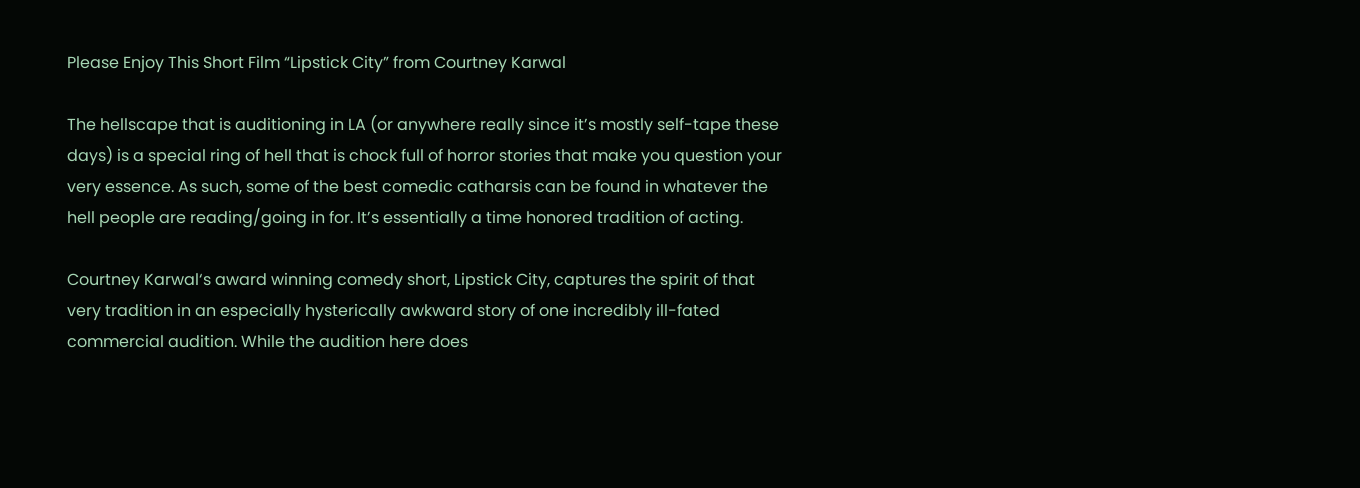Please Enjoy This Short Film “Lipstick City” from Courtney Karwal

The hellscape that is auditioning in LA (or anywhere really since it’s mostly self-tape these days) is a special ring of hell that is chock full of horror stories that make you question your very essence. As such, some of the best comedic catharsis can be found in whatever the hell people are reading/going in for. It’s essentially a time honored tradition of acting.

Courtney Karwal‘s award winning comedy short, Lipstick City, captures the spirit of that very tradition in an especially hysterically awkward story of one incredibly ill-fated commercial audition. While the audition here does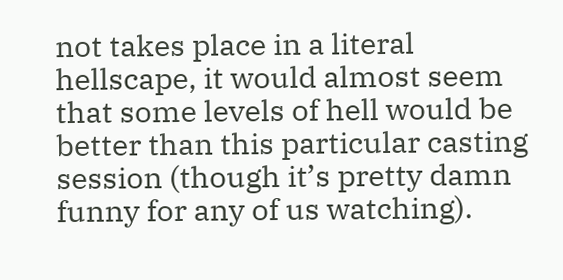not takes place in a literal hellscape, it would almost seem that some levels of hell would be better than this particular casting session (though it’s pretty damn funny for any of us watching).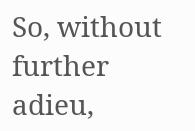So, without further adieu,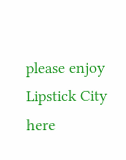please enjoy Lipstick City here